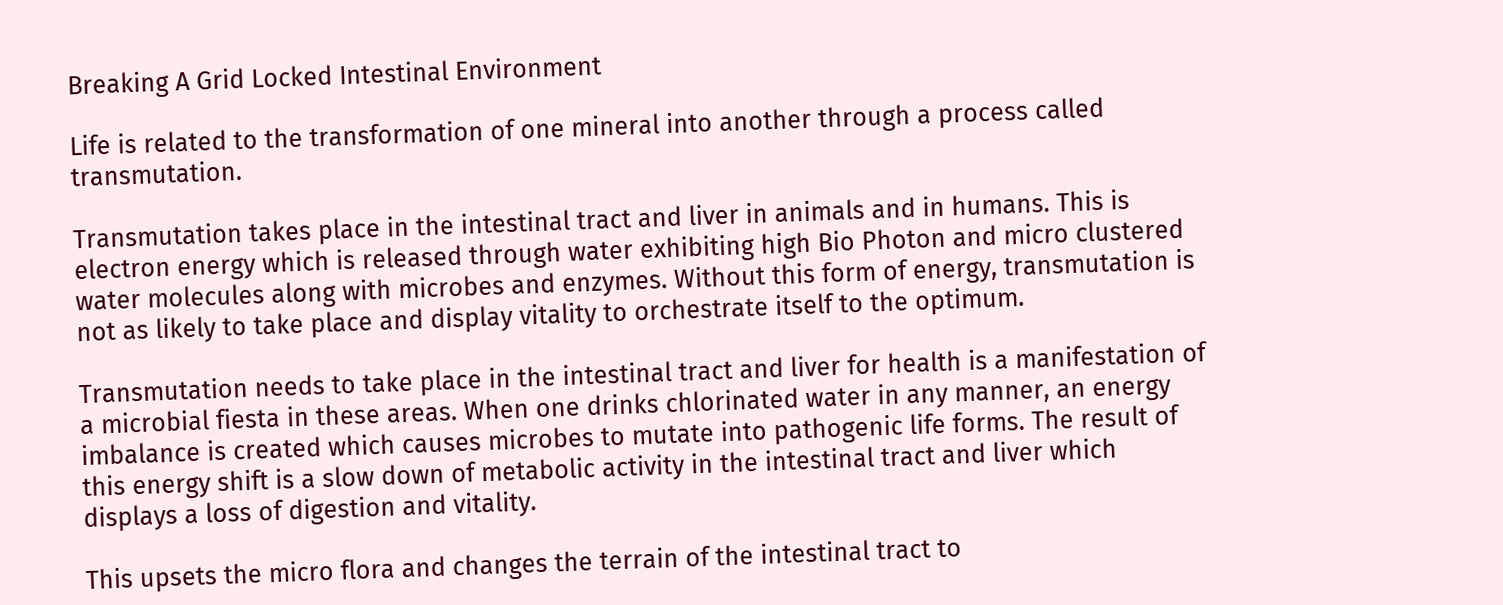Breaking A Grid Locked Intestinal Environment

Life is related to the transformation of one mineral into another through a process called transmutation.

Transmutation takes place in the intestinal tract and liver in animals and in humans. This is electron energy which is released through water exhibiting high Bio Photon and micro clustered water molecules along with microbes and enzymes. Without this form of energy, transmutation is not as likely to take place and display vitality to orchestrate itself to the optimum.

Transmutation needs to take place in the intestinal tract and liver for health is a manifestation of a microbial fiesta in these areas. When one drinks chlorinated water in any manner, an energy imbalance is created which causes microbes to mutate into pathogenic life forms. The result of this energy shift is a slow down of metabolic activity in the intestinal tract and liver which displays a loss of digestion and vitality.

This upsets the micro flora and changes the terrain of the intestinal tract to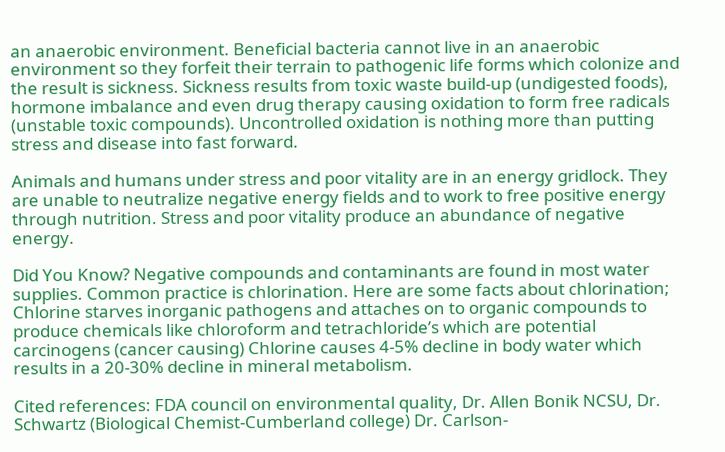an anaerobic environment. Beneficial bacteria cannot live in an anaerobic environment so they forfeit their terrain to pathogenic life forms which colonize and the result is sickness. Sickness results from toxic waste build-up (undigested foods), hormone imbalance and even drug therapy causing oxidation to form free radicals (unstable toxic compounds). Uncontrolled oxidation is nothing more than putting stress and disease into fast forward.

Animals and humans under stress and poor vitality are in an energy gridlock. They are unable to neutralize negative energy fields and to work to free positive energy through nutrition. Stress and poor vitality produce an abundance of negative energy.

Did You Know? Negative compounds and contaminants are found in most water supplies. Common practice is chlorination. Here are some facts about chlorination; Chlorine starves inorganic pathogens and attaches on to organic compounds to produce chemicals like chloroform and tetrachloride’s which are potential carcinogens (cancer causing) Chlorine causes 4-5% decline in body water which results in a 20-30% decline in mineral metabolism.

Cited references: FDA council on environmental quality, Dr. Allen Bonik NCSU, Dr. Schwartz (Biological Chemist-Cumberland college) Dr. Carlson-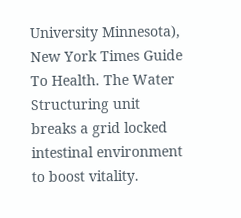University Minnesota), New York Times Guide To Health. The Water Structuring unit breaks a grid locked intestinal environment to boost vitality.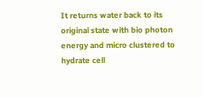It returns water back to its original state with bio photon energy and micro clustered to hydrate cell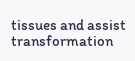tissues and assist transformation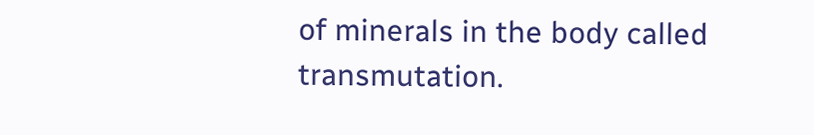of minerals in the body called transmutation.